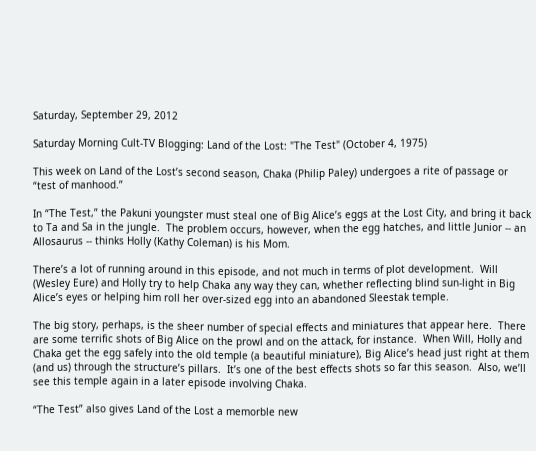Saturday, September 29, 2012

Saturday Morning Cult-TV Blogging: Land of the Lost: "The Test" (October 4, 1975)

This week on Land of the Lost’s second season, Chaka (Philip Paley) undergoes a rite of passage or “test of manhood.”

In “The Test,” the Pakuni youngster must steal one of Big Alice’s eggs at the Lost City, and bring it back to Ta and Sa in the jungle.  The problem occurs, however, when the egg hatches, and little Junior -- an Allosaurus -- thinks Holly (Kathy Coleman) is his Mom.

There’s a lot of running around in this episode, and not much in terms of plot development.  Will (Wesley Eure) and Holly try to help Chaka any way they can, whether reflecting blind sun-light in Big Alice’s eyes or helping him roll her over-sized egg into an abandoned Sleestak temple.

The big story, perhaps, is the sheer number of special effects and miniatures that appear here.  There are some terrific shots of Big Alice on the prowl and on the attack, for instance.  When Will, Holly and Chaka get the egg safely into the old temple (a beautiful miniature), Big Alice’s head just right at them (and us) through the structure’s pillars.  It’s one of the best effects shots so far this season.  Also, we’ll see this temple again in a later episode involving Chaka.

“The Test” also gives Land of the Lost a memorble new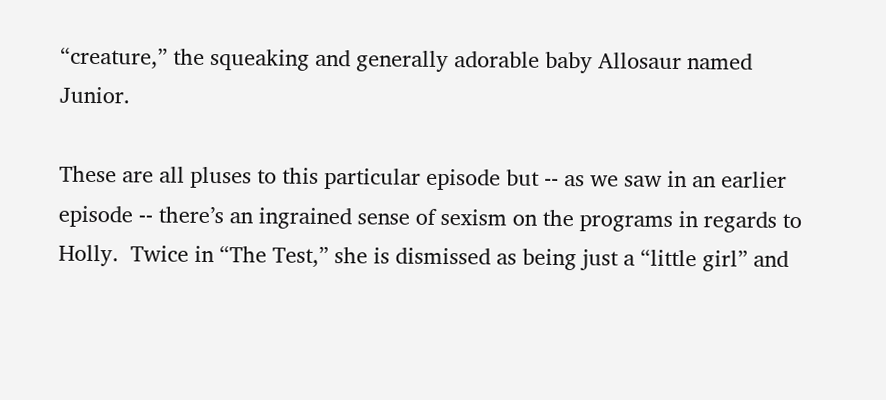“creature,” the squeaking and generally adorable baby Allosaur named Junior.

These are all pluses to this particular episode but -- as we saw in an earlier episode -- there’s an ingrained sense of sexism on the programs in regards to Holly.  Twice in “The Test,” she is dismissed as being just a “little girl” and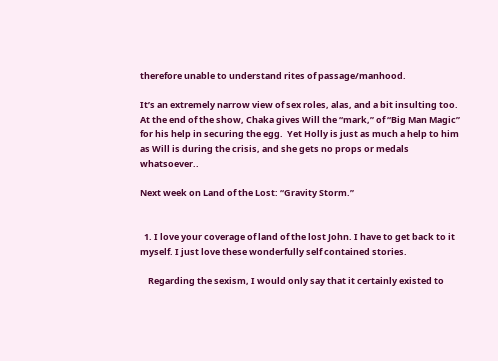therefore unable to understand rites of passage/manhood.

It’s an extremely narrow view of sex roles, alas, and a bit insulting too.  At the end of the show, Chaka gives Will the “mark,” of “Big Man Magic” for his help in securing the egg.  Yet Holly is just as much a help to him as Will is during the crisis, and she gets no props or medals whatsoever..

Next week on Land of the Lost: “Gravity Storm.”


  1. I love your coverage of land of the lost John. I have to get back to it myself. I just love these wonderfully self contained stories.

    Regarding the sexism, I would only say that it certainly existed to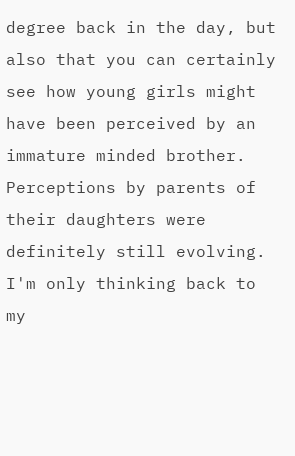degree back in the day, but also that you can certainly see how young girls might have been perceived by an immature minded brother. Perceptions by parents of their daughters were definitely still evolving. I'm only thinking back to my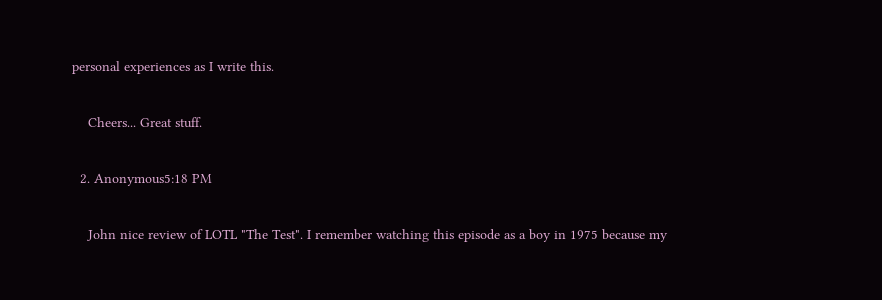personal experiences as I write this.

    Cheers... Great stuff.

  2. Anonymous5:18 PM

    John nice review of LOTL "The Test". I remember watching this episode as a boy in 1975 because my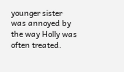younger sister was annoyed by the way Holly was often treated.